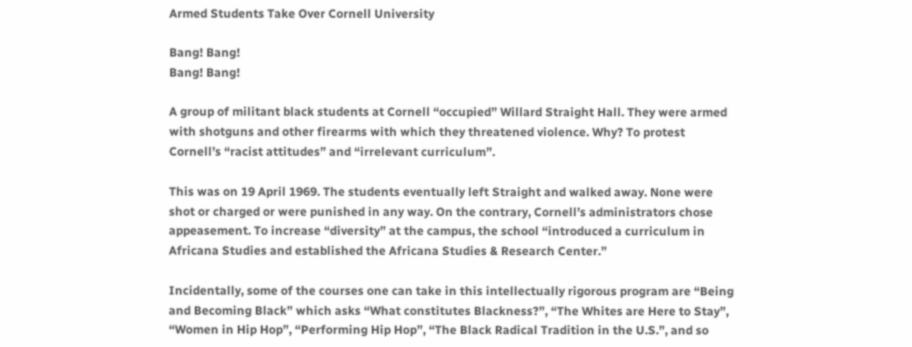Armed Students Take Over Cornell University

Bang! Bang!
Bang! Bang!

A group of militant black students at Cornell “occupied” Willard Straight Hall. They were armed with shotguns and other firearms with which they threatened violence. Why? To protest Cornell’s “racist attitudes” and “irrelevant curriculum”.

This was on 19 April 1969. The students eventually left Straight and walked away. None were shot or charged or were punished in any way. On the contrary, Cornell’s administrators chose appeasement. To increase “diversity” at the campus, the school “introduced a curriculum in Africana Studies and established the Africana Studies & Research Center.”

Incidentally, some of the courses one can take in this intellectually rigorous program are “Being and Becoming Black” which asks “What constitutes Blackness?”, “The Whites are Here to Stay”, “Women in Hip Hop”, “Performing Hip Hop”, “The Black Radical Tradition in the U.S.”, and so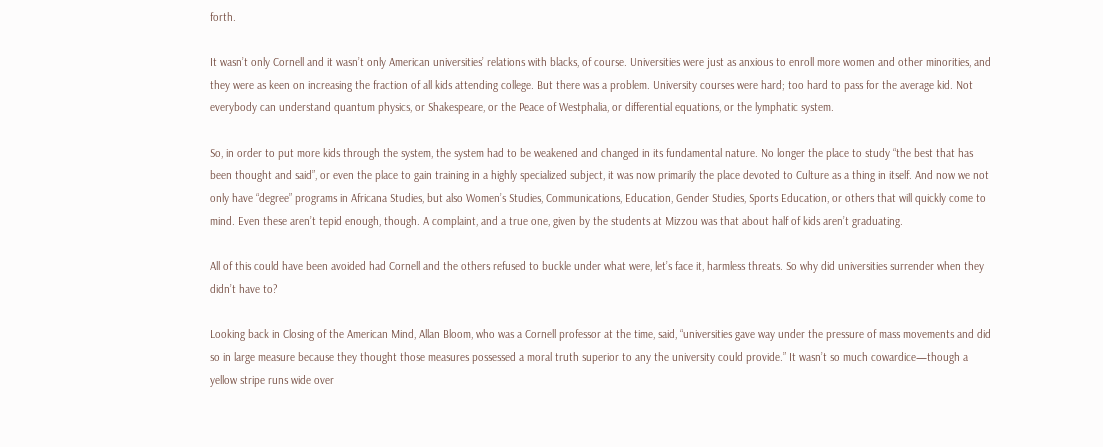forth.

It wasn’t only Cornell and it wasn’t only American universities’ relations with blacks, of course. Universities were just as anxious to enroll more women and other minorities, and they were as keen on increasing the fraction of all kids attending college. But there was a problem. University courses were hard; too hard to pass for the average kid. Not everybody can understand quantum physics, or Shakespeare, or the Peace of Westphalia, or differential equations, or the lymphatic system.

So, in order to put more kids through the system, the system had to be weakened and changed in its fundamental nature. No longer the place to study “the best that has been thought and said”, or even the place to gain training in a highly specialized subject, it was now primarily the place devoted to Culture as a thing in itself. And now we not only have “degree” programs in Africana Studies, but also Women’s Studies, Communications, Education, Gender Studies, Sports Education, or others that will quickly come to mind. Even these aren’t tepid enough, though. A complaint, and a true one, given by the students at Mizzou was that about half of kids aren’t graduating.

All of this could have been avoided had Cornell and the others refused to buckle under what were, let’s face it, harmless threats. So why did universities surrender when they didn’t have to?

Looking back in Closing of the American Mind, Allan Bloom, who was a Cornell professor at the time, said, “universities gave way under the pressure of mass movements and did so in large measure because they thought those measures possessed a moral truth superior to any the university could provide.” It wasn’t so much cowardice—though a yellow stripe runs wide over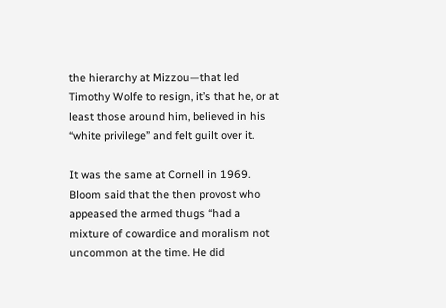the hierarchy at Mizzou—that led Timothy Wolfe to resign, it’s that he, or at least those around him, believed in his “white privilege” and felt guilt over it.

It was the same at Cornell in 1969. Bloom said that the then provost who appeased the armed thugs “had a mixture of cowardice and moralism not uncommon at the time. He did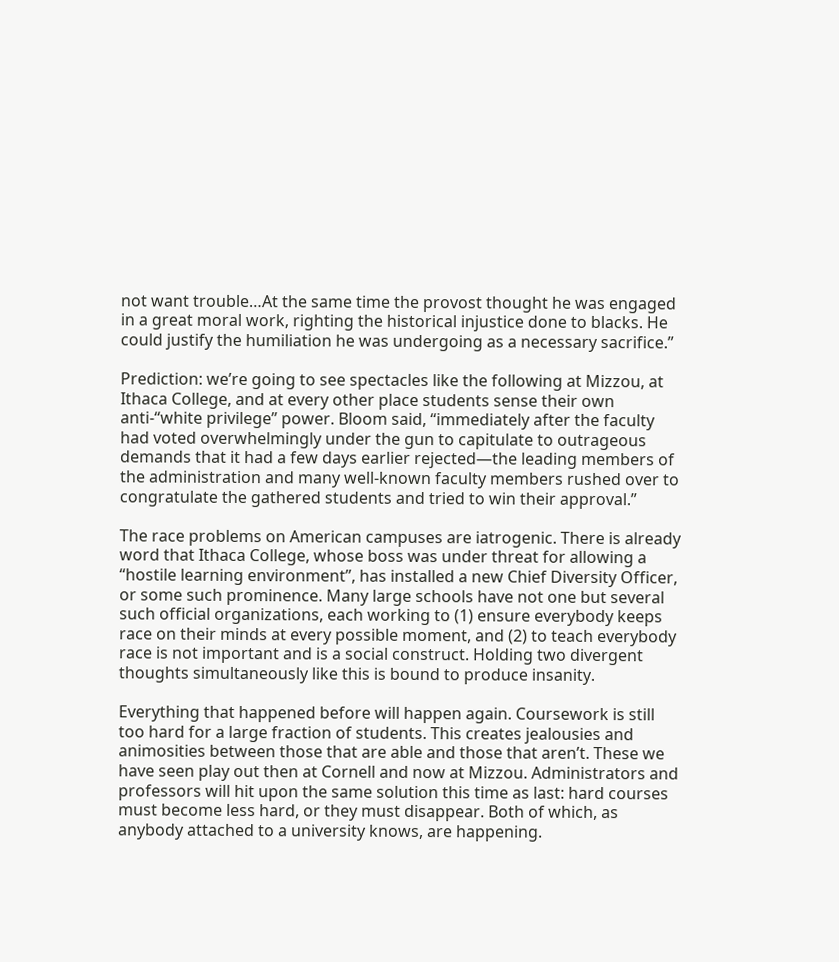not want trouble…At the same time the provost thought he was engaged in a great moral work, righting the historical injustice done to blacks. He could justify the humiliation he was undergoing as a necessary sacrifice.”

Prediction: we’re going to see spectacles like the following at Mizzou, at Ithaca College, and at every other place students sense their own anti-“white privilege” power. Bloom said, “immediately after the faculty had voted overwhelmingly under the gun to capitulate to outrageous demands that it had a few days earlier rejected—the leading members of the administration and many well-known faculty members rushed over to congratulate the gathered students and tried to win their approval.”

The race problems on American campuses are iatrogenic. There is already word that Ithaca College, whose boss was under threat for allowing a “hostile learning environment”, has installed a new Chief Diversity Officer, or some such prominence. Many large schools have not one but several such official organizations, each working to (1) ensure everybody keeps race on their minds at every possible moment, and (2) to teach everybody race is not important and is a social construct. Holding two divergent thoughts simultaneously like this is bound to produce insanity.

Everything that happened before will happen again. Coursework is still too hard for a large fraction of students. This creates jealousies and animosities between those that are able and those that aren’t. These we have seen play out then at Cornell and now at Mizzou. Administrators and professors will hit upon the same solution this time as last: hard courses must become less hard, or they must disappear. Both of which, as anybody attached to a university knows, are happening.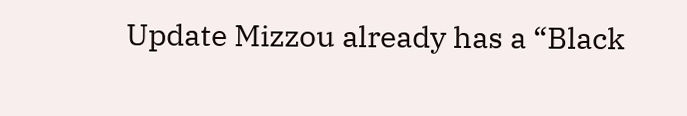Update Mizzou already has a “Black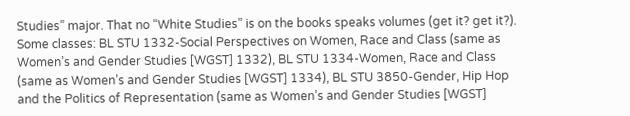Studies” major. That no “White Studies” is on the books speaks volumes (get it? get it?). Some classes: BL STU 1332-Social Perspectives on Women, Race and Class (same as Women’s and Gender Studies [WGST] 1332), BL STU 1334-Women, Race and Class (same as Women’s and Gender Studies [WGST] 1334), BL STU 3850-Gender, Hip Hop and the Politics of Representation (same as Women’s and Gender Studies [WGST]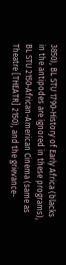3850), BL STU 1790-History of Early Africa (blacks in the antipodes are ignored in these programs), BL STU 2150-African-American Cinema (same as Theatre [THEATR] 2150), and the grievance-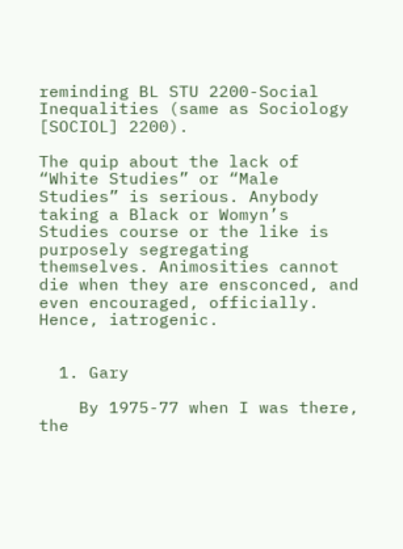reminding BL STU 2200-Social Inequalities (same as Sociology [SOCIOL] 2200).

The quip about the lack of “White Studies” or “Male Studies” is serious. Anybody taking a Black or Womyn’s Studies course or the like is purposely segregating themselves. Animosities cannot die when they are ensconced, and even encouraged, officially. Hence, iatrogenic.


  1. Gary

    By 1975-77 when I was there, the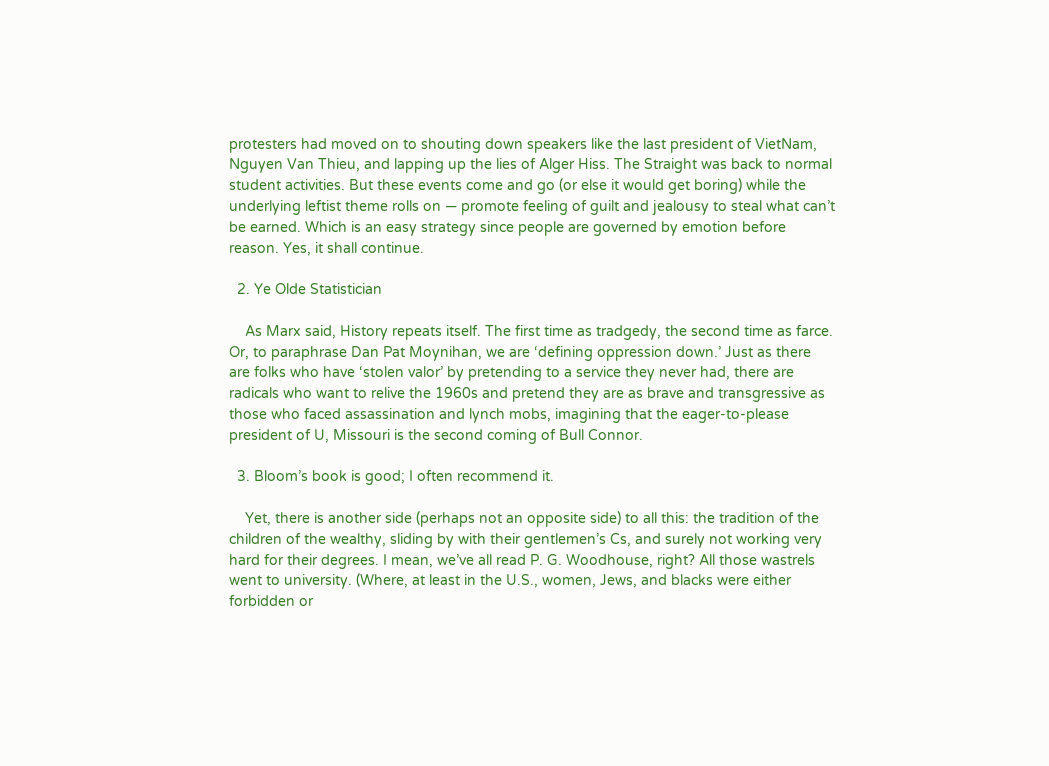protesters had moved on to shouting down speakers like the last president of VietNam, Nguyen Van Thieu, and lapping up the lies of Alger Hiss. The Straight was back to normal student activities. But these events come and go (or else it would get boring) while the underlying leftist theme rolls on — promote feeling of guilt and jealousy to steal what can’t be earned. Which is an easy strategy since people are governed by emotion before reason. Yes, it shall continue.

  2. Ye Olde Statistician

    As Marx said, History repeats itself. The first time as tradgedy, the second time as farce. Or, to paraphrase Dan Pat Moynihan, we are ‘defining oppression down.’ Just as there are folks who have ‘stolen valor’ by pretending to a service they never had, there are radicals who want to relive the 1960s and pretend they are as brave and transgressive as those who faced assassination and lynch mobs, imagining that the eager-to-please president of U, Missouri is the second coming of Bull Connor.

  3. Bloom’s book is good; I often recommend it.

    Yet, there is another side (perhaps not an opposite side) to all this: the tradition of the children of the wealthy, sliding by with their gentlemen’s Cs, and surely not working very hard for their degrees. I mean, we’ve all read P. G. Woodhouse, right? All those wastrels went to university. (Where, at least in the U.S., women, Jews, and blacks were either forbidden or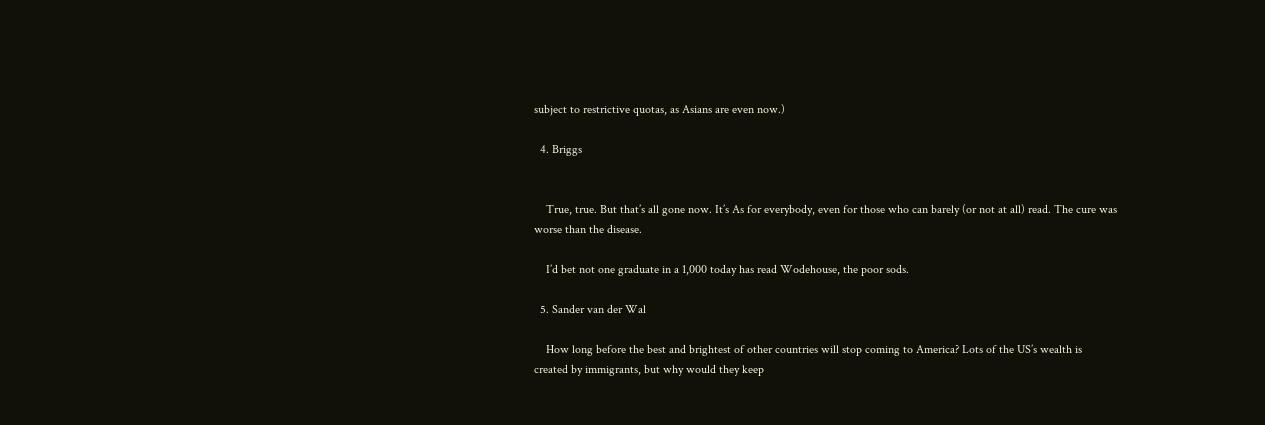subject to restrictive quotas, as Asians are even now.)

  4. Briggs


    True, true. But that’s all gone now. It’s As for everybody, even for those who can barely (or not at all) read. The cure was worse than the disease.

    I’d bet not one graduate in a 1,000 today has read Wodehouse, the poor sods.

  5. Sander van der Wal

    How long before the best and brightest of other countries will stop coming to America? Lots of the US’s wealth is created by immigrants, but why would they keep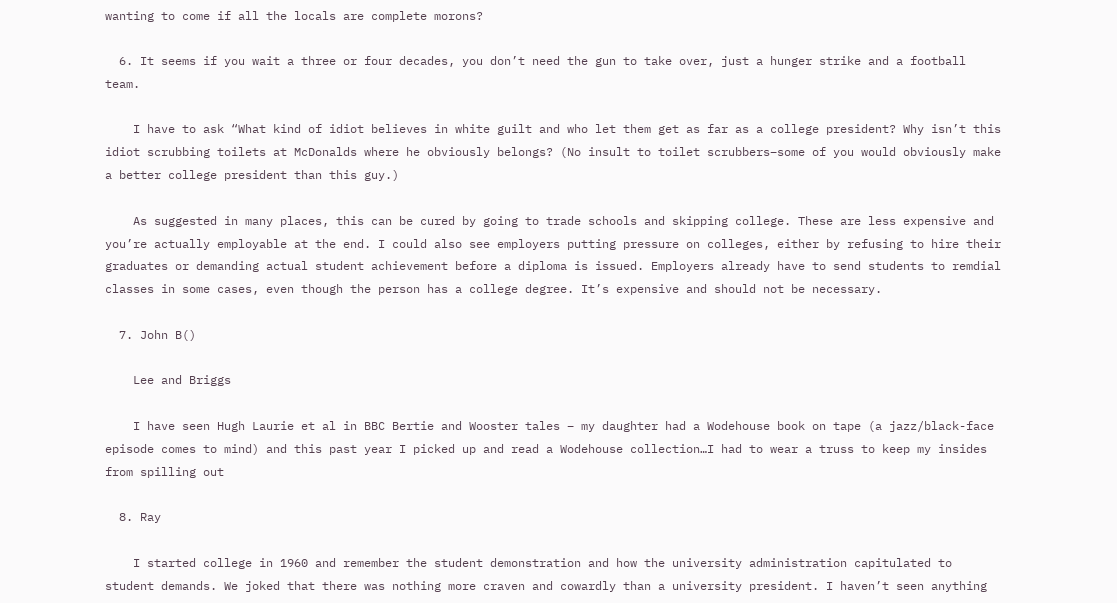wanting to come if all the locals are complete morons?

  6. It seems if you wait a three or four decades, you don’t need the gun to take over, just a hunger strike and a football team.

    I have to ask “What kind of idiot believes in white guilt and who let them get as far as a college president? Why isn’t this idiot scrubbing toilets at McDonalds where he obviously belongs? (No insult to toilet scrubbers–some of you would obviously make a better college president than this guy.)

    As suggested in many places, this can be cured by going to trade schools and skipping college. These are less expensive and you’re actually employable at the end. I could also see employers putting pressure on colleges, either by refusing to hire their graduates or demanding actual student achievement before a diploma is issued. Employers already have to send students to remdial classes in some cases, even though the person has a college degree. It’s expensive and should not be necessary.

  7. John B()

    Lee and Briggs

    I have seen Hugh Laurie et al in BBC Bertie and Wooster tales – my daughter had a Wodehouse book on tape (a jazz/black-face episode comes to mind) and this past year I picked up and read a Wodehouse collection…I had to wear a truss to keep my insides from spilling out

  8. Ray

    I started college in 1960 and remember the student demonstration and how the university administration capitulated to student demands. We joked that there was nothing more craven and cowardly than a university president. I haven’t seen anything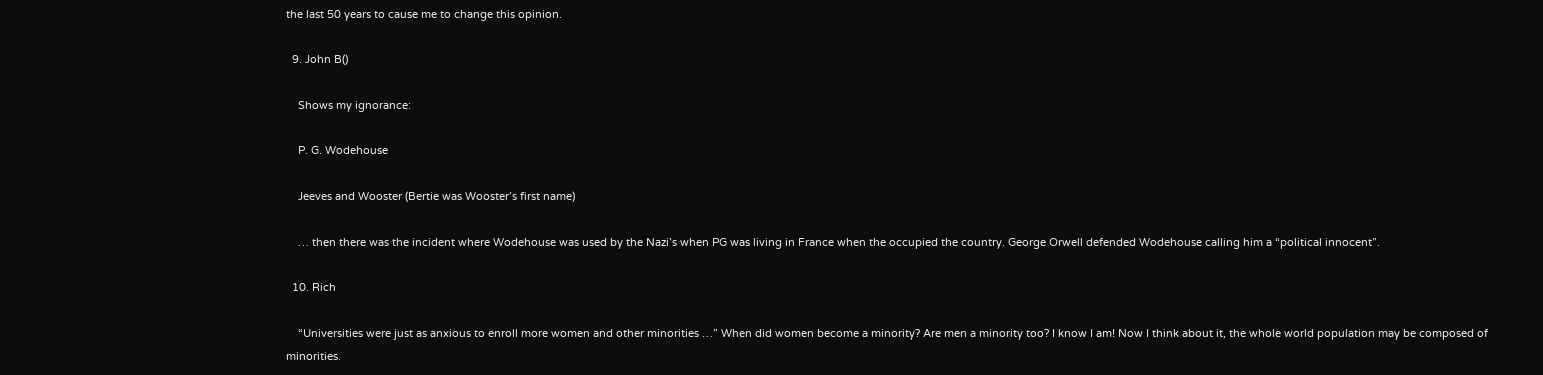the last 50 years to cause me to change this opinion.

  9. John B()

    Shows my ignorance:

    P. G. Wodehouse

    Jeeves and Wooster (Bertie was Wooster’s first name)

    … then there was the incident where Wodehouse was used by the Nazi’s when PG was living in France when the occupied the country. George Orwell defended Wodehouse calling him a “political innocent”.

  10. Rich

    “Universities were just as anxious to enroll more women and other minorities …” When did women become a minority? Are men a minority too? I know I am! Now I think about it, the whole world population may be composed of minorities.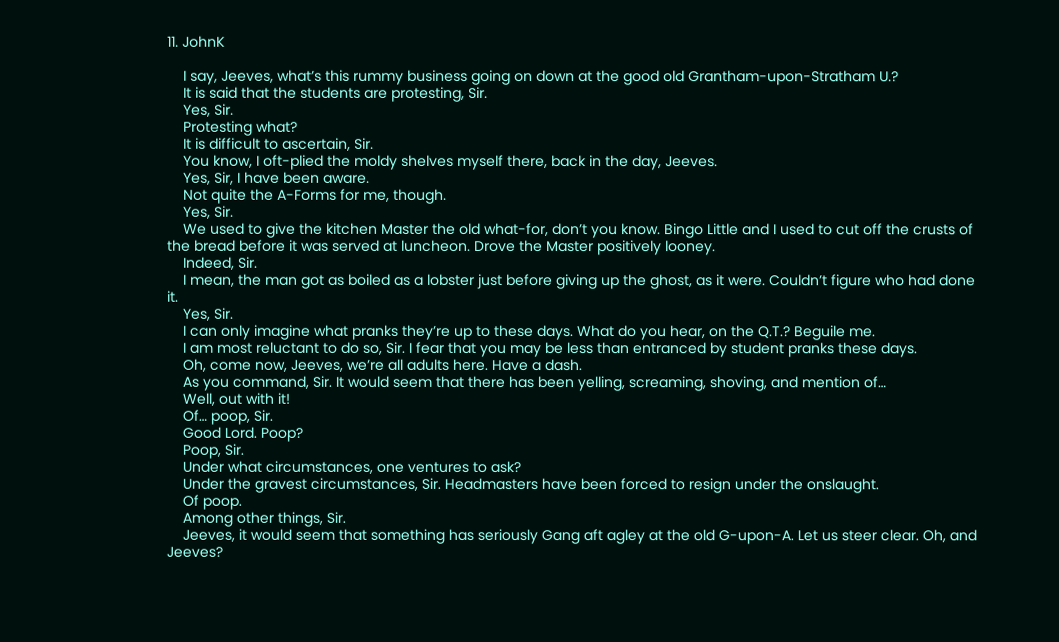11. JohnK

    I say, Jeeves, what’s this rummy business going on down at the good old Grantham-upon-Stratham U.?
    It is said that the students are protesting, Sir.
    Yes, Sir.
    Protesting what?
    It is difficult to ascertain, Sir.
    You know, I oft-plied the moldy shelves myself there, back in the day, Jeeves.
    Yes, Sir, I have been aware.
    Not quite the A-Forms for me, though.
    Yes, Sir.
    We used to give the kitchen Master the old what-for, don’t you know. Bingo Little and I used to cut off the crusts of the bread before it was served at luncheon. Drove the Master positively looney.
    Indeed, Sir.
    I mean, the man got as boiled as a lobster just before giving up the ghost, as it were. Couldn’t figure who had done it.
    Yes, Sir.
    I can only imagine what pranks they’re up to these days. What do you hear, on the Q.T.? Beguile me.
    I am most reluctant to do so, Sir. I fear that you may be less than entranced by student pranks these days.
    Oh, come now, Jeeves, we’re all adults here. Have a dash.
    As you command, Sir. It would seem that there has been yelling, screaming, shoving, and mention of…
    Well, out with it!
    Of… poop, Sir.
    Good Lord. Poop?
    Poop, Sir.
    Under what circumstances, one ventures to ask?
    Under the gravest circumstances, Sir. Headmasters have been forced to resign under the onslaught.
    Of poop.
    Among other things, Sir.
    Jeeves, it would seem that something has seriously Gang aft agley at the old G-upon-A. Let us steer clear. Oh, and Jeeves?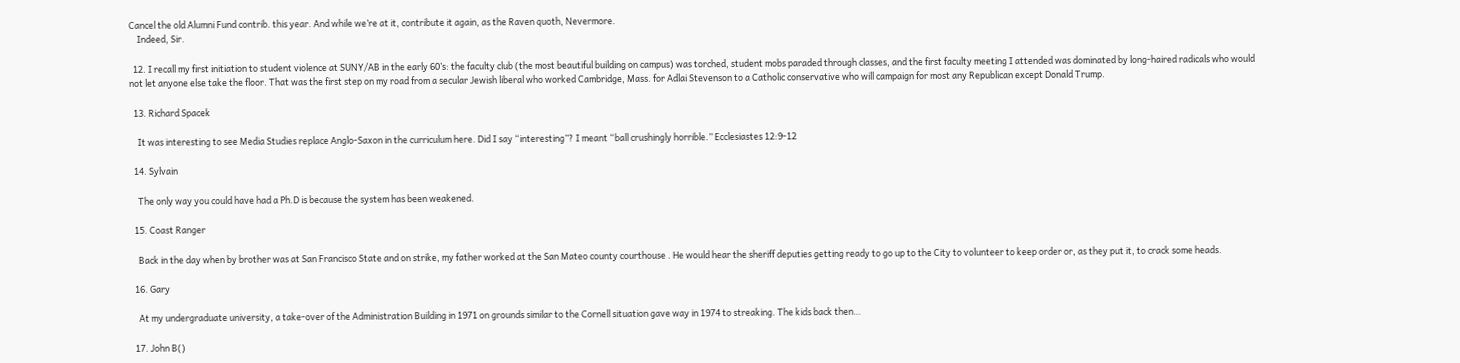Cancel the old Alumni Fund contrib. this year. And while we’re at it, contribute it again, as the Raven quoth, Nevermore.
    Indeed, Sir.

  12. I recall my first initiation to student violence at SUNY/AB in the early 60’s: the faculty club (the most beautiful building on campus) was torched, student mobs paraded through classes, and the first faculty meeting I attended was dominated by long-haired radicals who would not let anyone else take the floor. That was the first step on my road from a secular Jewish liberal who worked Cambridge, Mass. for Adlai Stevenson to a Catholic conservative who will campaign for most any Republican except Donald Trump.

  13. Richard Spacek

    It was interesting to see Media Studies replace Anglo-Saxon in the curriculum here. Did I say “interesting”? I meant “ball crushingly horrible.” Ecclesiastes 12:9-12

  14. Sylvain

    The only way you could have had a Ph.D is because the system has been weakened.

  15. Coast Ranger

    Back in the day when by brother was at San Francisco State and on strike, my father worked at the San Mateo county courthouse . He would hear the sheriff deputies getting ready to go up to the City to volunteer to keep order or, as they put it, to crack some heads.

  16. Gary

    At my undergraduate university, a take-over of the Administration Building in 1971 on grounds similar to the Cornell situation gave way in 1974 to streaking. The kids back then…

  17. John B()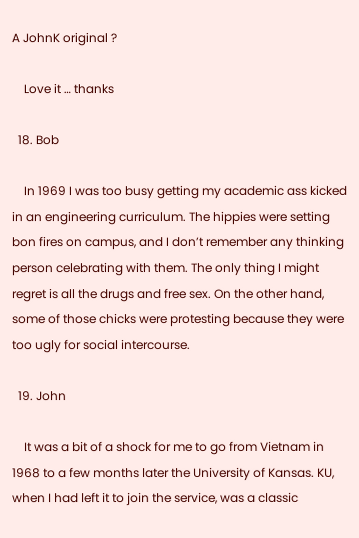A JohnK original ?

    Love it … thanks

  18. Bob

    In 1969 I was too busy getting my academic ass kicked in an engineering curriculum. The hippies were setting bon fires on campus, and I don’t remember any thinking person celebrating with them. The only thing I might regret is all the drugs and free sex. On the other hand, some of those chicks were protesting because they were too ugly for social intercourse.

  19. John

    It was a bit of a shock for me to go from Vietnam in 1968 to a few months later the University of Kansas. KU, when I had left it to join the service, was a classic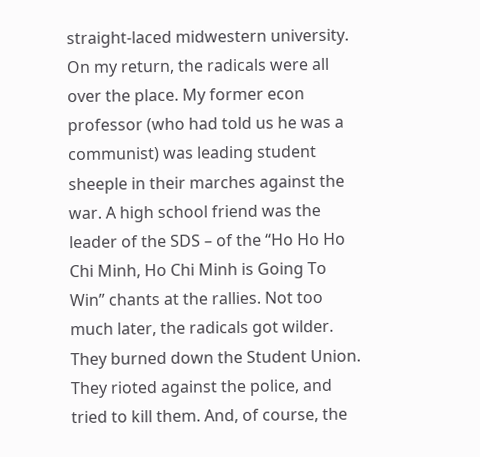straight-laced midwestern university. On my return, the radicals were all over the place. My former econ professor (who had told us he was a communist) was leading student sheeple in their marches against the war. A high school friend was the leader of the SDS – of the “Ho Ho Ho Chi Minh, Ho Chi Minh is Going To Win” chants at the rallies. Not too much later, the radicals got wilder. They burned down the Student Union. They rioted against the police, and tried to kill them. And, of course, the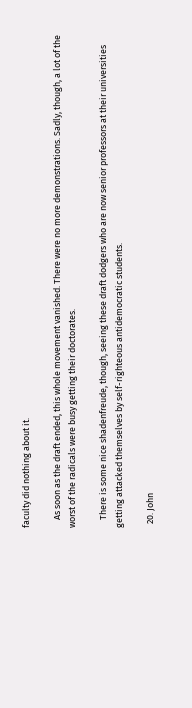faculty did nothing about it.

    As soon as the draft ended, this whole movement vanished. There were no more demonstrations. Sadly, though, a lot of the worst of the radicals were busy getting their doctorates.

    There is some nice shadenfreude, though, seeing these draft dodgers who are now senior professors at their universities getting attacked themselves by self-righteous antidemocratic students.

  20. John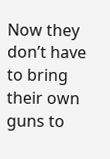Now they don’t have to bring their own guns to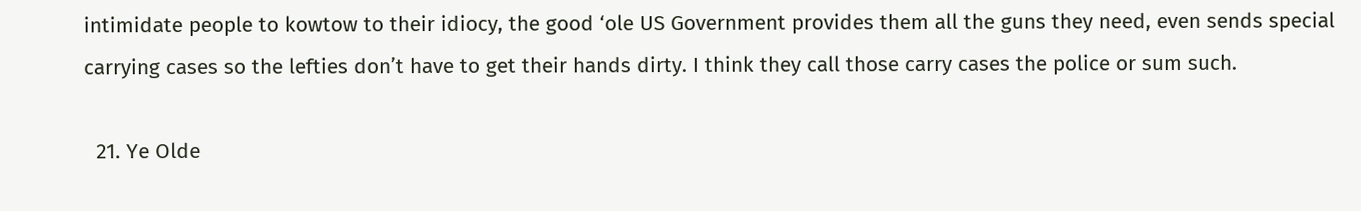intimidate people to kowtow to their idiocy, the good ‘ole US Government provides them all the guns they need, even sends special carrying cases so the lefties don’t have to get their hands dirty. I think they call those carry cases the police or sum such.

  21. Ye Olde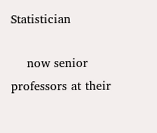Statistician

    now senior professors at their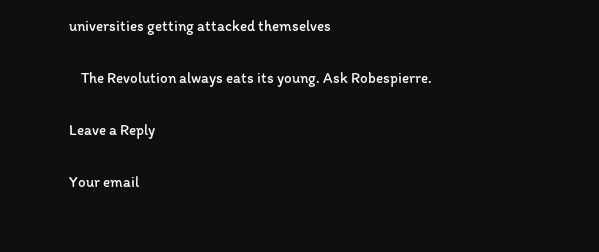universities getting attacked themselves

    The Revolution always eats its young. Ask Robespierre.

Leave a Reply

Your email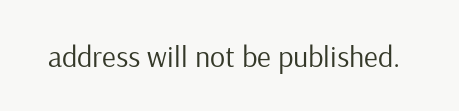address will not be published.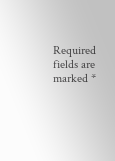Required fields are marked *